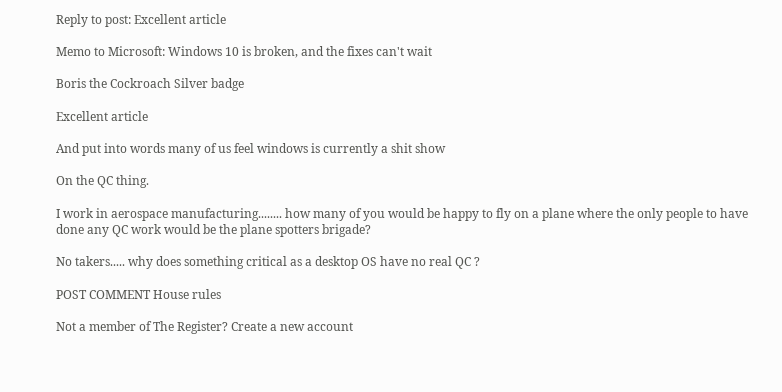Reply to post: Excellent article

Memo to Microsoft: Windows 10 is broken, and the fixes can't wait

Boris the Cockroach Silver badge

Excellent article

And put into words many of us feel windows is currently a shit show

On the QC thing.

I work in aerospace manufacturing........ how many of you would be happy to fly on a plane where the only people to have done any QC work would be the plane spotters brigade?

No takers..... why does something critical as a desktop OS have no real QC ?

POST COMMENT House rules

Not a member of The Register? Create a new account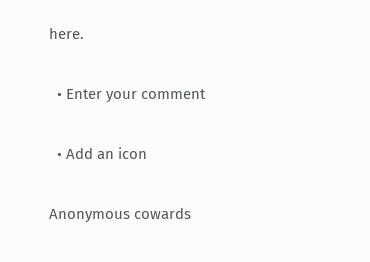here.

  • Enter your comment

  • Add an icon

Anonymous cowards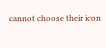cannot choose their icon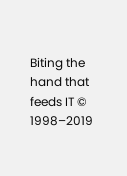Biting the hand that feeds IT © 1998–2019